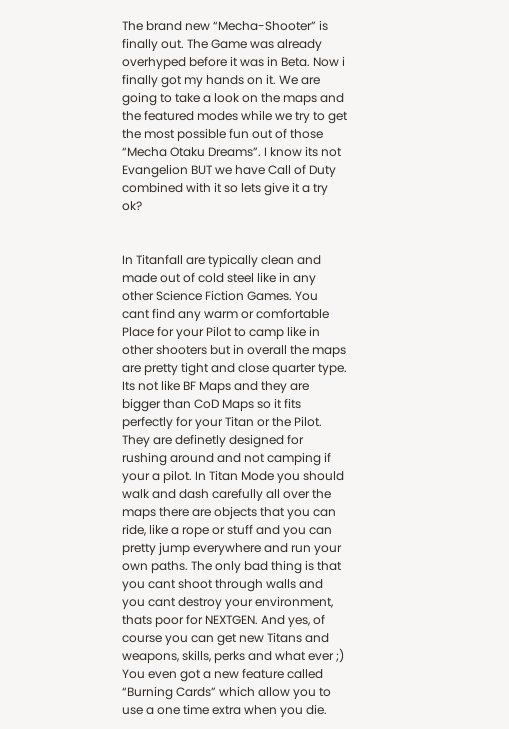The brand new “Mecha-Shooter” is finally out. The Game was already overhyped before it was in Beta. Now i finally got my hands on it. We are going to take a look on the maps and the featured modes while we try to get the most possible fun out of those “Mecha Otaku Dreams”. I know its not Evangelion BUT we have Call of Duty combined with it so lets give it a try ok?


In Titanfall are typically clean and made out of cold steel like in any other Science Fiction Games. You cant find any warm or comfortable Place for your Pilot to camp like in other shooters but in overall the maps are pretty tight and close quarter type. Its not like BF Maps and they are bigger than CoD Maps so it fits perfectly for your Titan or the Pilot. They are definetly designed for rushing around and not camping if your a pilot. In Titan Mode you should walk and dash carefully all over the maps there are objects that you can ride, like a rope or stuff and you can pretty jump everywhere and run your own paths. The only bad thing is that you cant shoot through walls and you cant destroy your environment, thats poor for NEXTGEN. And yes, of course you can get new Titans and weapons, skills, perks and what ever ;) You even got a new feature called “Burning Cards” which allow you to use a one time extra when you die.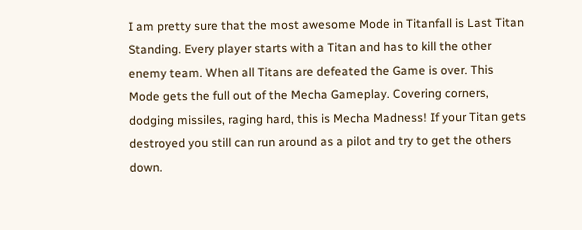I am pretty sure that the most awesome Mode in Titanfall is Last Titan Standing. Every player starts with a Titan and has to kill the other enemy team. When all Titans are defeated the Game is over. This Mode gets the full out of the Mecha Gameplay. Covering corners, dodging missiles, raging hard, this is Mecha Madness! If your Titan gets destroyed you still can run around as a pilot and try to get the others down.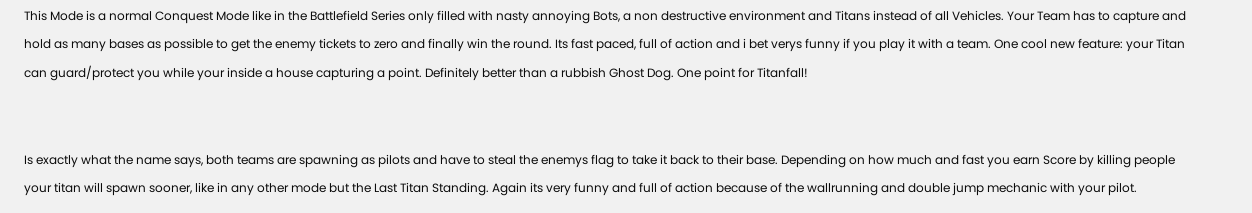This Mode is a normal Conquest Mode like in the Battlefield Series only filled with nasty annoying Bots, a non destructive environment and Titans instead of all Vehicles. Your Team has to capture and hold as many bases as possible to get the enemy tickets to zero and finally win the round. Its fast paced, full of action and i bet verys funny if you play it with a team. One cool new feature: your Titan can guard/protect you while your inside a house capturing a point. Definitely better than a rubbish Ghost Dog. One point for Titanfall!


Is exactly what the name says, both teams are spawning as pilots and have to steal the enemys flag to take it back to their base. Depending on how much and fast you earn Score by killing people your titan will spawn sooner, like in any other mode but the Last Titan Standing. Again its very funny and full of action because of the wallrunning and double jump mechanic with your pilot.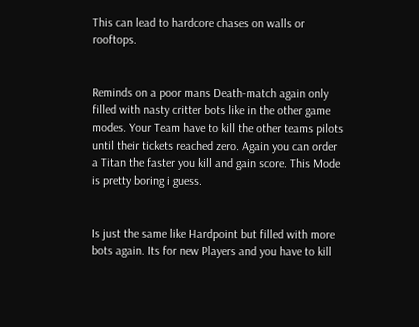This can lead to hardcore chases on walls or rooftops.


Reminds on a poor mans Death-match again only filled with nasty critter bots like in the other game modes. Your Team have to kill the other teams pilots until their tickets reached zero. Again you can order a Titan the faster you kill and gain score. This Mode is pretty boring i guess.


Is just the same like Hardpoint but filled with more bots again. Its for new Players and you have to kill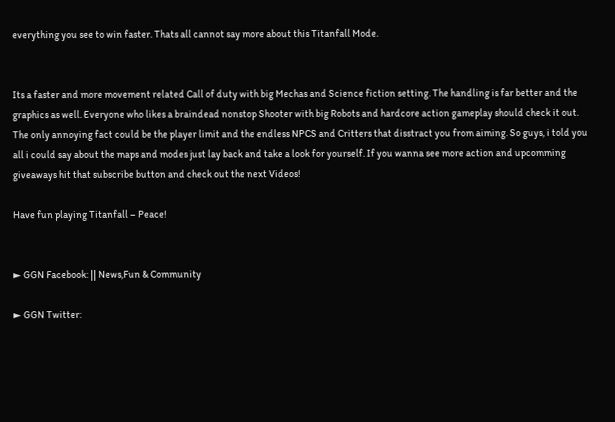everything you see to win faster. Thats all cannot say more about this Titanfall Mode.


Its a faster and more movement related Call of duty with big Mechas and Science fiction setting. The handling is far better and the graphics as well. Everyone who likes a braindead nonstop Shooter with big Robots and hardcore action gameplay should check it out. The only annoying fact could be the player limit and the endless NPCS and Critters that disstract you from aiming. So guys, i told you all i could say about the maps and modes just lay back and take a look for yourself. If you wanna see more action and upcomming giveaways hit that subscribe button and check out the next Videos!

Have fun playing Titanfall – Peace!


► GGN Facebook: || News,Fun & Community

► GGN Twitter: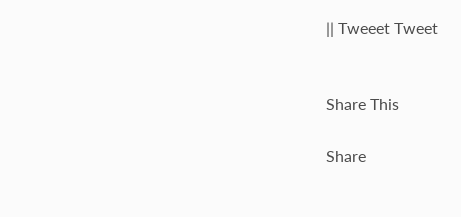|| Tweeet Tweet


Share This

Share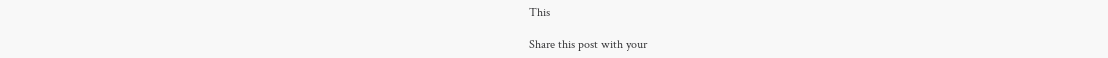This

Share this post with your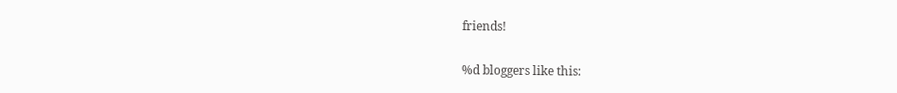friends!

%d bloggers like this: